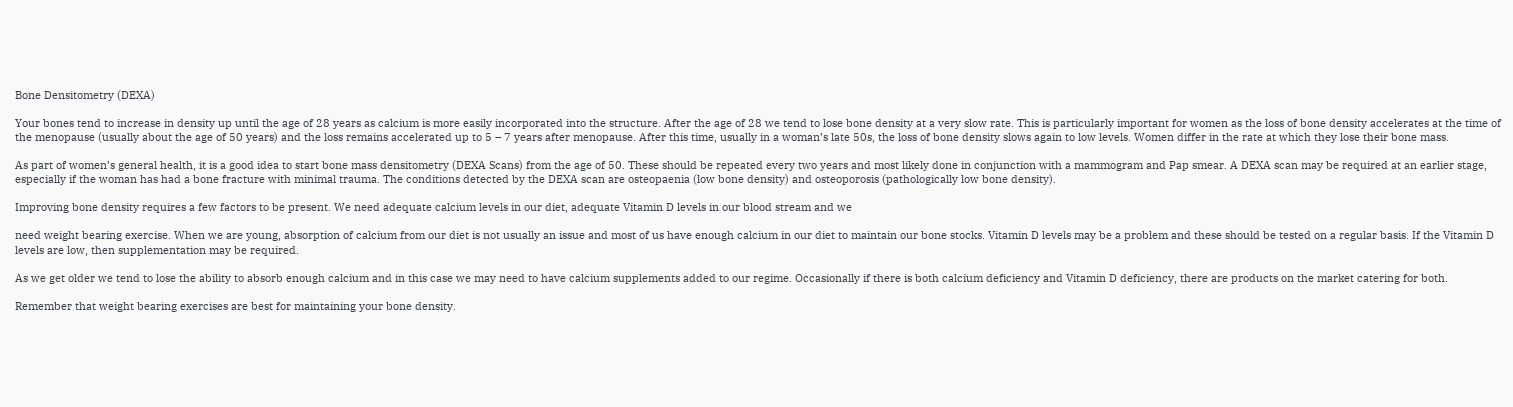Bone Densitometry (DEXA)

Your bones tend to increase in density up until the age of 28 years as calcium is more easily incorporated into the structure. After the age of 28 we tend to lose bone density at a very slow rate. This is particularly important for women as the loss of bone density accelerates at the time of the menopause (usually about the age of 50 years) and the loss remains accelerated up to 5 – 7 years after menopause. After this time, usually in a woman’s late 50s, the loss of bone density slows again to low levels. Women differ in the rate at which they lose their bone mass.

As part of women’s general health, it is a good idea to start bone mass densitometry (DEXA Scans) from the age of 50. These should be repeated every two years and most likely done in conjunction with a mammogram and Pap smear. A DEXA scan may be required at an earlier stage, especially if the woman has had a bone fracture with minimal trauma. The conditions detected by the DEXA scan are osteopaenia (low bone density) and osteoporosis (pathologically low bone density).

Improving bone density requires a few factors to be present. We need adequate calcium levels in our diet, adequate Vitamin D levels in our blood stream and we

need weight bearing exercise. When we are young, absorption of calcium from our diet is not usually an issue and most of us have enough calcium in our diet to maintain our bone stocks. Vitamin D levels may be a problem and these should be tested on a regular basis. If the Vitamin D levels are low, then supplementation may be required.

As we get older we tend to lose the ability to absorb enough calcium and in this case we may need to have calcium supplements added to our regime. Occasionally if there is both calcium deficiency and Vitamin D deficiency, there are products on the market catering for both.

Remember that weight bearing exercises are best for maintaining your bone density.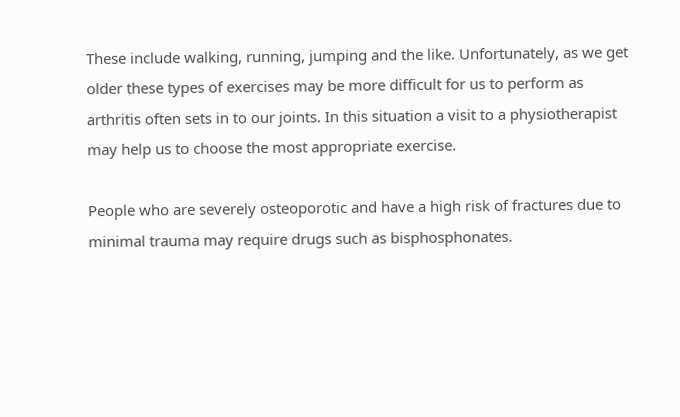These include walking, running, jumping and the like. Unfortunately, as we get older these types of exercises may be more difficult for us to perform as arthritis often sets in to our joints. In this situation a visit to a physiotherapist may help us to choose the most appropriate exercise.

People who are severely osteoporotic and have a high risk of fractures due to minimal trauma may require drugs such as bisphosphonates.